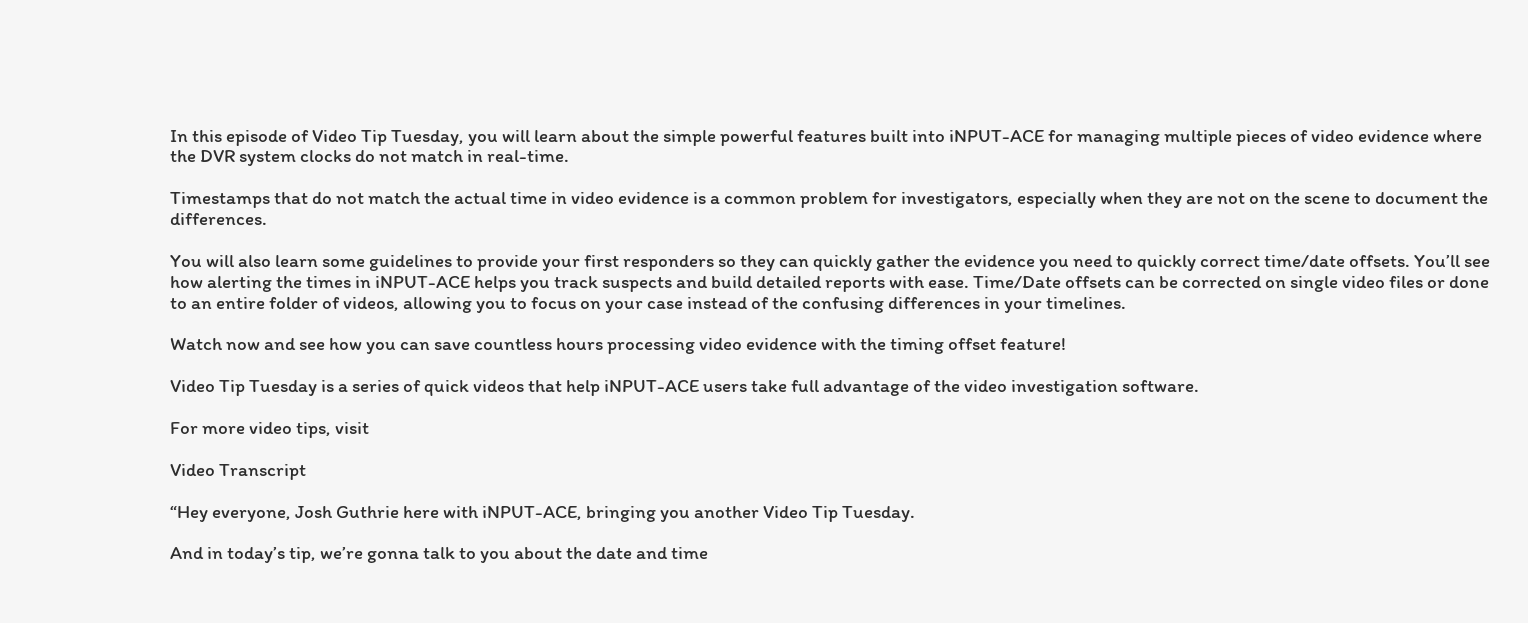In this episode of Video Tip Tuesday, you will learn about the simple powerful features built into iNPUT-ACE for managing multiple pieces of video evidence where the DVR system clocks do not match in real-time.

Timestamps that do not match the actual time in video evidence is a common problem for investigators, especially when they are not on the scene to document the differences.

You will also learn some guidelines to provide your first responders so they can quickly gather the evidence you need to quickly correct time/date offsets. You’ll see how alerting the times in iNPUT-ACE helps you track suspects and build detailed reports with ease. Time/Date offsets can be corrected on single video files or done to an entire folder of videos, allowing you to focus on your case instead of the confusing differences in your timelines.

Watch now and see how you can save countless hours processing video evidence with the timing offset feature!

Video Tip Tuesday is a series of quick videos that help iNPUT-ACE users take full advantage of the video investigation software.

For more video tips, visit

Video Transcript

“Hey everyone, Josh Guthrie here with iNPUT-ACE, bringing you another Video Tip Tuesday.

And in today’s tip, we’re gonna talk to you about the date and time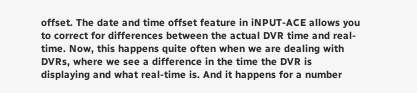offset. The date and time offset feature in iNPUT-ACE allows you to correct for differences between the actual DVR time and real-time. Now, this happens quite often when we are dealing with DVRs, where we see a difference in the time the DVR is displaying and what real-time is. And it happens for a number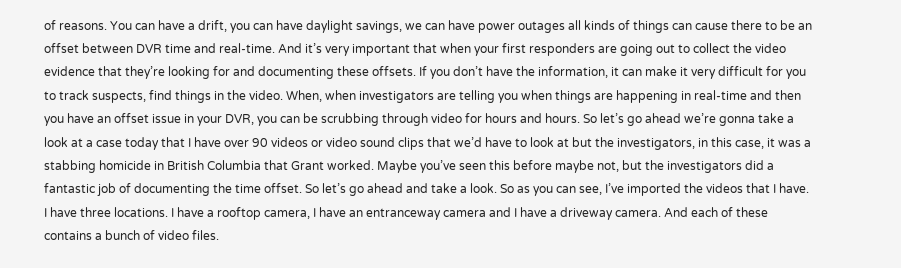of reasons. You can have a drift, you can have daylight savings, we can have power outages all kinds of things can cause there to be an offset between DVR time and real-time. And it’s very important that when your first responders are going out to collect the video evidence that they’re looking for and documenting these offsets. If you don’t have the information, it can make it very difficult for you to track suspects, find things in the video. When, when investigators are telling you when things are happening in real-time and then you have an offset issue in your DVR, you can be scrubbing through video for hours and hours. So let’s go ahead we’re gonna take a look at a case today that I have over 90 videos or video sound clips that we’d have to look at but the investigators, in this case, it was a stabbing homicide in British Columbia that Grant worked. Maybe you’ve seen this before maybe not, but the investigators did a fantastic job of documenting the time offset. So let’s go ahead and take a look. So as you can see, I’ve imported the videos that I have. I have three locations. I have a rooftop camera, I have an entranceway camera and I have a driveway camera. And each of these contains a bunch of video files.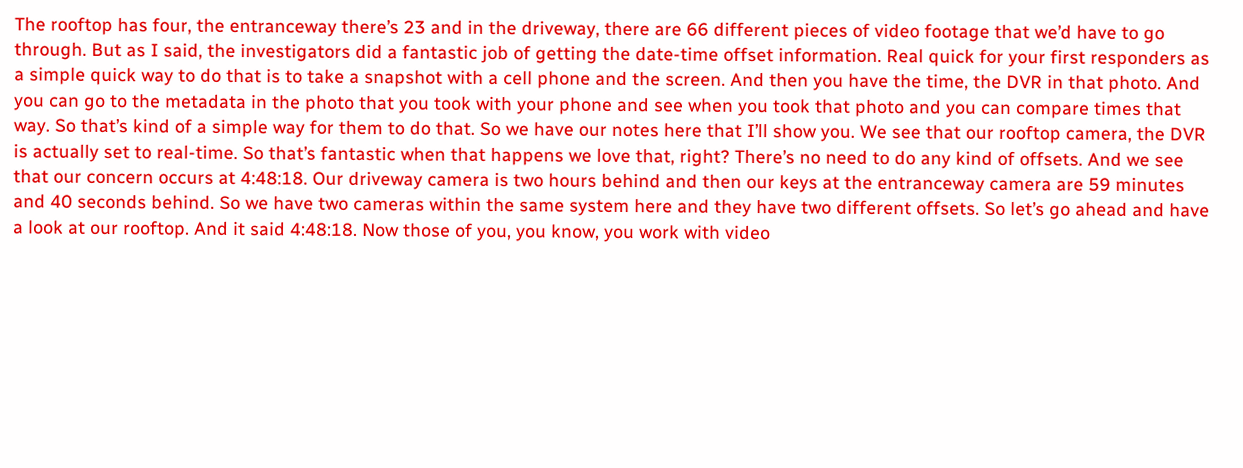The rooftop has four, the entranceway there’s 23 and in the driveway, there are 66 different pieces of video footage that we’d have to go through. But as I said, the investigators did a fantastic job of getting the date-time offset information. Real quick for your first responders as a simple quick way to do that is to take a snapshot with a cell phone and the screen. And then you have the time, the DVR in that photo. And you can go to the metadata in the photo that you took with your phone and see when you took that photo and you can compare times that way. So that’s kind of a simple way for them to do that. So we have our notes here that I’ll show you. We see that our rooftop camera, the DVR is actually set to real-time. So that’s fantastic when that happens we love that, right? There’s no need to do any kind of offsets. And we see that our concern occurs at 4:48:18. Our driveway camera is two hours behind and then our keys at the entranceway camera are 59 minutes and 40 seconds behind. So we have two cameras within the same system here and they have two different offsets. So let’s go ahead and have a look at our rooftop. And it said 4:48:18. Now those of you, you know, you work with video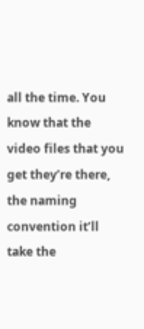all the time. You know that the video files that you get they’re there, the naming convention it’ll take the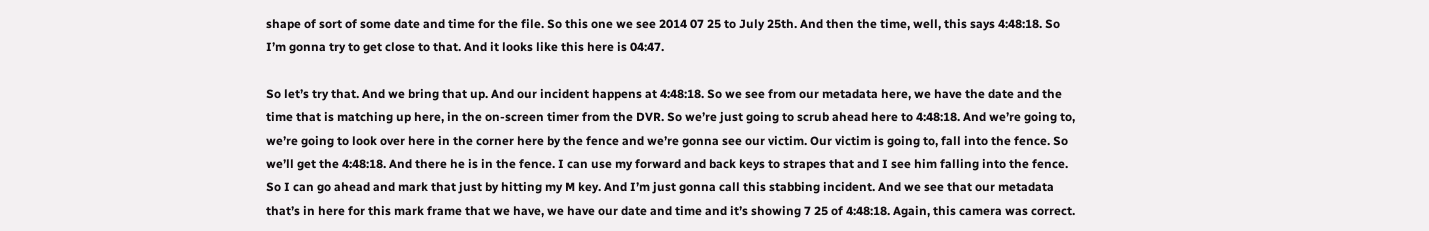shape of sort of some date and time for the file. So this one we see 2014 07 25 to July 25th. And then the time, well, this says 4:48:18. So I’m gonna try to get close to that. And it looks like this here is 04:47.

So let’s try that. And we bring that up. And our incident happens at 4:48:18. So we see from our metadata here, we have the date and the time that is matching up here, in the on-screen timer from the DVR. So we’re just going to scrub ahead here to 4:48:18. And we’re going to, we’re going to look over here in the corner here by the fence and we’re gonna see our victim. Our victim is going to, fall into the fence. So we’ll get the 4:48:18. And there he is in the fence. I can use my forward and back keys to strapes that and I see him falling into the fence. So I can go ahead and mark that just by hitting my M key. And I’m just gonna call this stabbing incident. And we see that our metadata that’s in here for this mark frame that we have, we have our date and time and it’s showing 7 25 of 4:48:18. Again, this camera was correct.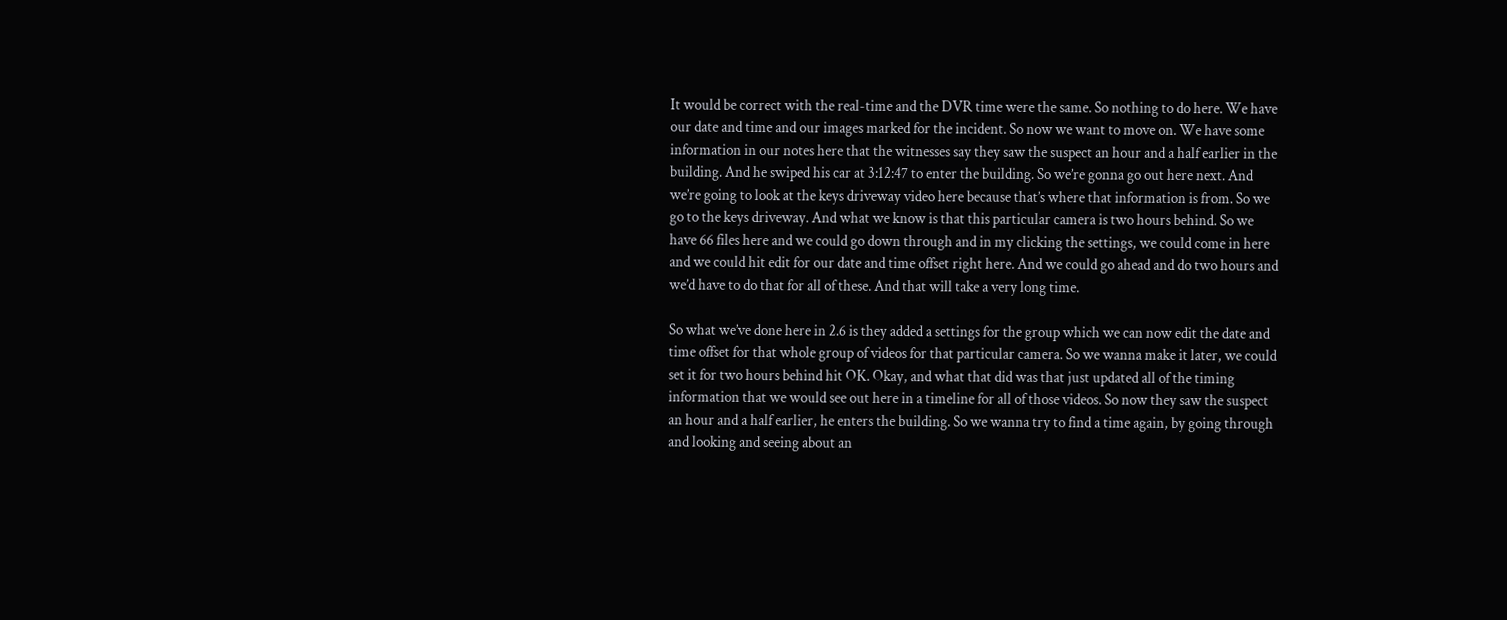It would be correct with the real-time and the DVR time were the same. So nothing to do here. We have our date and time and our images marked for the incident. So now we want to move on. We have some information in our notes here that the witnesses say they saw the suspect an hour and a half earlier in the building. And he swiped his car at 3:12:47 to enter the building. So we’re gonna go out here next. And we’re going to look at the keys driveway video here because that’s where that information is from. So we go to the keys driveway. And what we know is that this particular camera is two hours behind. So we have 66 files here and we could go down through and in my clicking the settings, we could come in here and we could hit edit for our date and time offset right here. And we could go ahead and do two hours and we’d have to do that for all of these. And that will take a very long time.

So what we’ve done here in 2.6 is they added a settings for the group which we can now edit the date and time offset for that whole group of videos for that particular camera. So we wanna make it later, we could set it for two hours behind hit OK. Okay, and what that did was that just updated all of the timing information that we would see out here in a timeline for all of those videos. So now they saw the suspect an hour and a half earlier, he enters the building. So we wanna try to find a time again, by going through and looking and seeing about an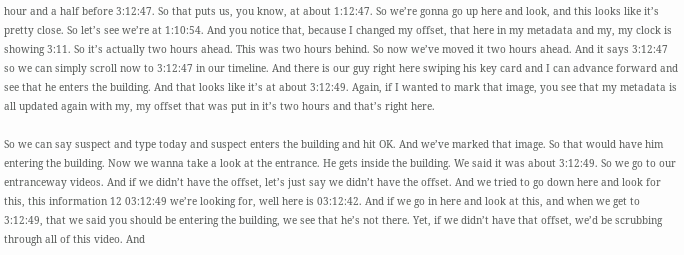hour and a half before 3:12:47. So that puts us, you know, at about 1:12:47. So we’re gonna go up here and look, and this looks like it’s pretty close. So let’s see we’re at 1:10:54. And you notice that, because I changed my offset, that here in my metadata and my, my clock is showing 3:11. So it’s actually two hours ahead. This was two hours behind. So now we’ve moved it two hours ahead. And it says 3:12:47 so we can simply scroll now to 3:12:47 in our timeline. And there is our guy right here swiping his key card and I can advance forward and see that he enters the building. And that looks like it’s at about 3:12:49. Again, if I wanted to mark that image, you see that my metadata is all updated again with my, my offset that was put in it’s two hours and that’s right here.

So we can say suspect and type today and suspect enters the building and hit OK. And we’ve marked that image. So that would have him entering the building. Now we wanna take a look at the entrance. He gets inside the building. We said it was about 3:12:49. So we go to our entranceway videos. And if we didn’t have the offset, let’s just say we didn’t have the offset. And we tried to go down here and look for this, this information 12 03:12:49 we’re looking for, well here is 03:12:42. And if we go in here and look at this, and when we get to 3:12:49, that we said you should be entering the building, we see that he’s not there. Yet, if we didn’t have that offset, we’d be scrubbing through all of this video. And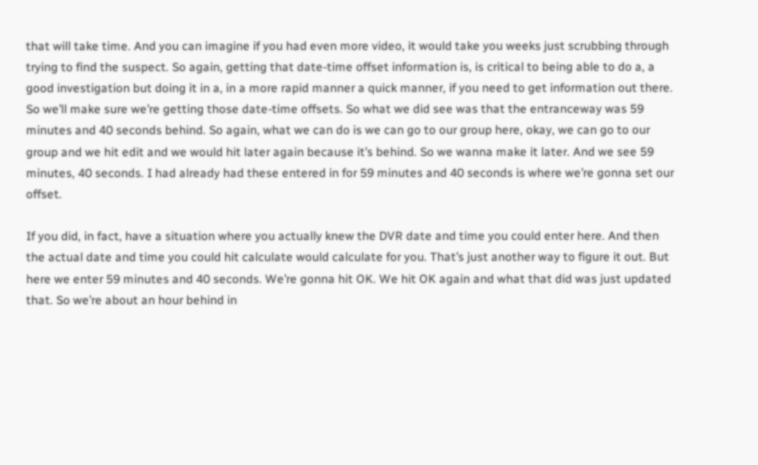that will take time. And you can imagine if you had even more video, it would take you weeks just scrubbing through trying to find the suspect. So again, getting that date-time offset information is, is critical to being able to do a, a good investigation but doing it in a, in a more rapid manner a quick manner, if you need to get information out there. So we’ll make sure we’re getting those date-time offsets. So what we did see was that the entranceway was 59 minutes and 40 seconds behind. So again, what we can do is we can go to our group here, okay, we can go to our group and we hit edit and we would hit later again because it’s behind. So we wanna make it later. And we see 59 minutes, 40 seconds. I had already had these entered in for 59 minutes and 40 seconds is where we’re gonna set our offset.

If you did, in fact, have a situation where you actually knew the DVR date and time you could enter here. And then the actual date and time you could hit calculate would calculate for you. That’s just another way to figure it out. But here we enter 59 minutes and 40 seconds. We’re gonna hit OK. We hit OK again and what that did was just updated that. So we’re about an hour behind in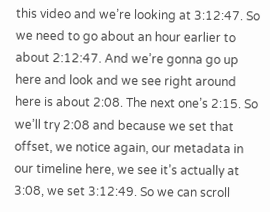this video and we’re looking at 3:12:47. So we need to go about an hour earlier to about 2:12:47. And we’re gonna go up here and look and we see right around here is about 2:08. The next one’s 2:15. So we’ll try 2:08 and because we set that offset, we notice again, our metadata in our timeline here, we see it’s actually at 3:08, we set 3:12:49. So we can scroll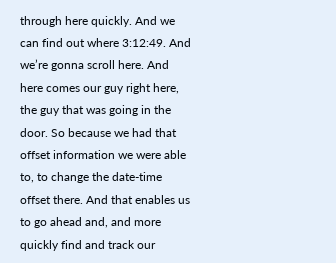through here quickly. And we can find out where 3:12:49. And we’re gonna scroll here. And here comes our guy right here, the guy that was going in the door. So because we had that offset information we were able to, to change the date-time offset there. And that enables us to go ahead and, and more quickly find and track our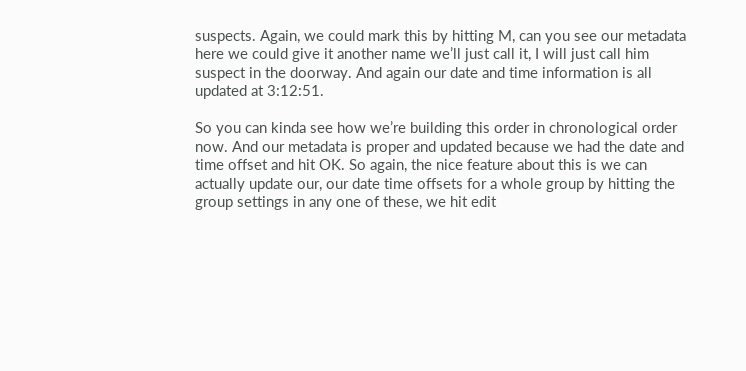suspects. Again, we could mark this by hitting M, can you see our metadata here we could give it another name we’ll just call it, I will just call him suspect in the doorway. And again our date and time information is all updated at 3:12:51.

So you can kinda see how we’re building this order in chronological order now. And our metadata is proper and updated because we had the date and time offset and hit OK. So again, the nice feature about this is we can actually update our, our date time offsets for a whole group by hitting the group settings in any one of these, we hit edit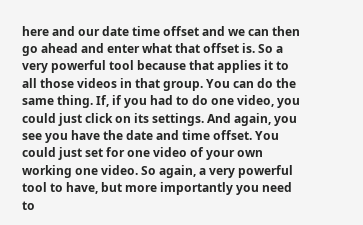here and our date time offset and we can then go ahead and enter what that offset is. So a very powerful tool because that applies it to all those videos in that group. You can do the same thing. If, if you had to do one video, you could just click on its settings. And again, you see you have the date and time offset. You could just set for one video of your own working one video. So again, a very powerful tool to have, but more importantly you need to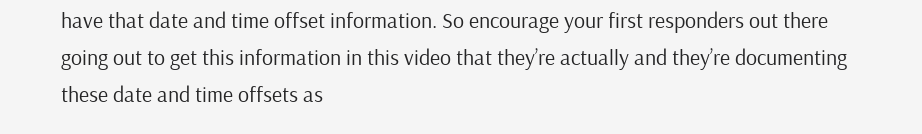have that date and time offset information. So encourage your first responders out there going out to get this information in this video that they’re actually and they’re documenting these date and time offsets as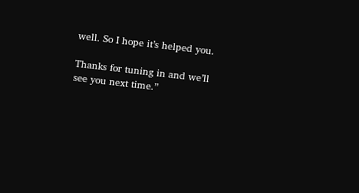well. So I hope it’s helped you.

Thanks for tuning in and we’ll see you next time.”